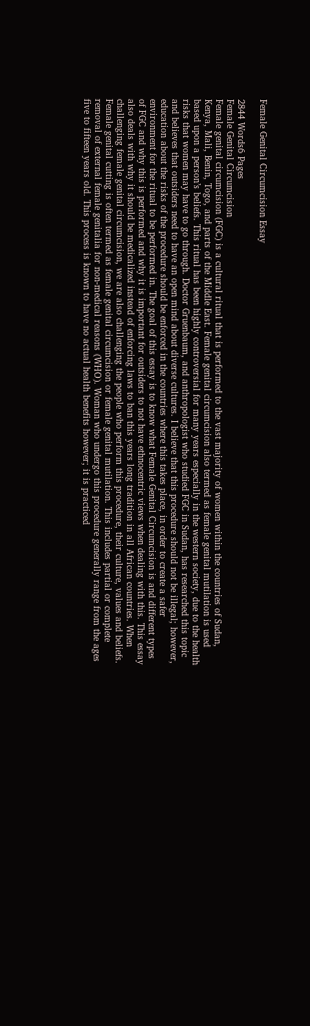Female Genital Circumcision Essay

2844 Words6 Pages
Female Genital Circumcision
Female genital circumcision (FGC) is a cultural ritual that is performed to the vast majority of women within the countries of Sudan, Kenya, Mali, Benin, Togo, and parts of the Middle East. Female genital circumcision also termed as female genital mutilation is used based upon a person’s beliefs. This ritual has been highly controversial for many years especially in the western society, due to the health risks that women may have to go through. Doctor Gruenbaum, and anthropologist who studied FGC in Sudan, has researched this topic and believes that outsiders need to have an open mind about diverse cultures. I believe that this procedure should not be illegal; however, education about the risks of the procedure should be enforced in the countries where this takes place, in order to create a safer environment for the ritual to be performed in. The goal of this essay is to know what Female Genital Circumcision is and different types of FGC and why this is performed and why it is important for outsiders to not have ethnocentric views when dealing with this. This essay also deals with why it should be medicalized instead of enforcing laws to ban this years long tradition in all African countries. When challenging female genital circumcision, we are also challenging the people who perform this procedure, their culture, values and beliefs.
Female genital cutting is often termed as female genital circumcision or female genital mutilation. This includes partial or complete removal of external female genitalia for non-medical reasons (WHO). Woman who undergo this procedure generally range from the ages five to fifteen years old. This process is known to have no actual health benefits however; it is practiced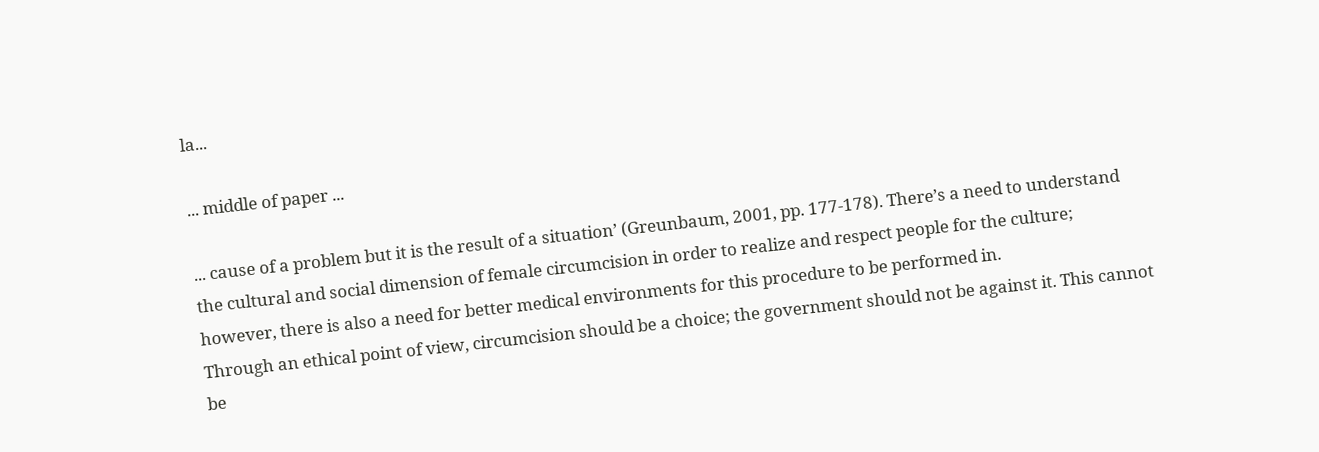la...

... middle of paper ...

... cause of a problem but it is the result of a situation’ (Greunbaum, 2001, pp. 177-178). There’s a need to understand the cultural and social dimension of female circumcision in order to realize and respect people for the culture; however, there is also a need for better medical environments for this procedure to be performed in.
Through an ethical point of view, circumcision should be a choice; the government should not be against it. This cannot be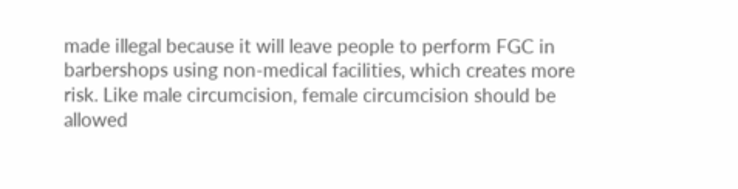made illegal because it will leave people to perform FGC in barbershops using non-medical facilities, which creates more risk. Like male circumcision, female circumcision should be allowed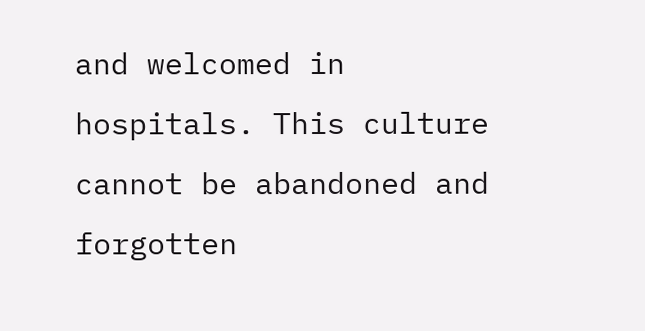and welcomed in hospitals. This culture cannot be abandoned and forgotten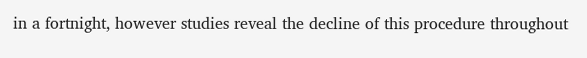in a fortnight, however studies reveal the decline of this procedure throughout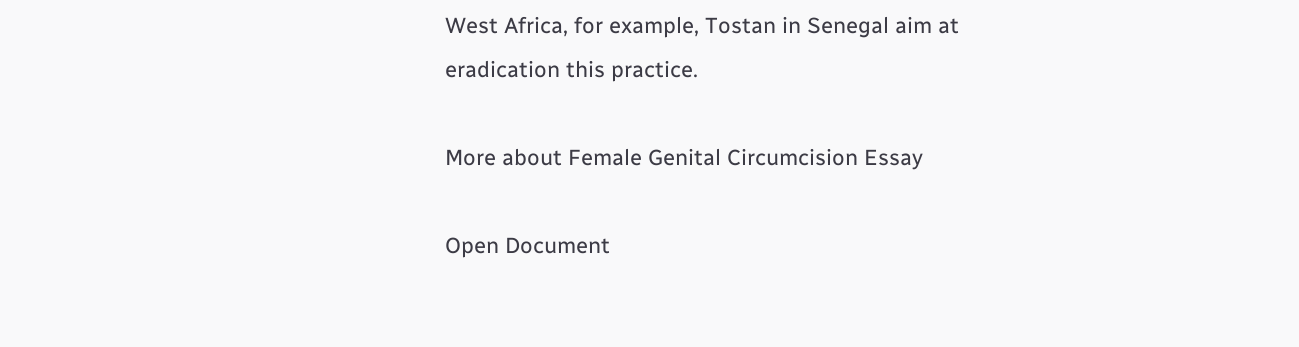West Africa, for example, Tostan in Senegal aim at eradication this practice.

More about Female Genital Circumcision Essay

Open Document